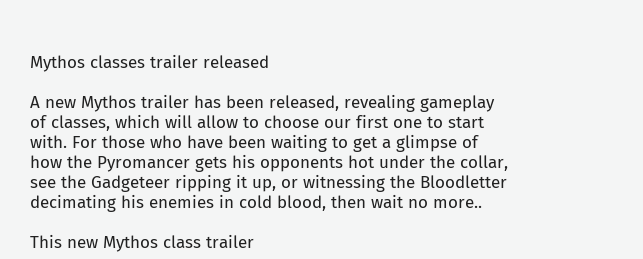Mythos classes trailer released

A new Mythos trailer has been released, revealing gameplay of classes, which will allow to choose our first one to start with. For those who have been waiting to get a glimpse of how the Pyromancer gets his opponents hot under the collar, see the Gadgeteer ripping it up, or witnessing the Bloodletter decimating his enemies in cold blood, then wait no more..

This new Mythos class trailer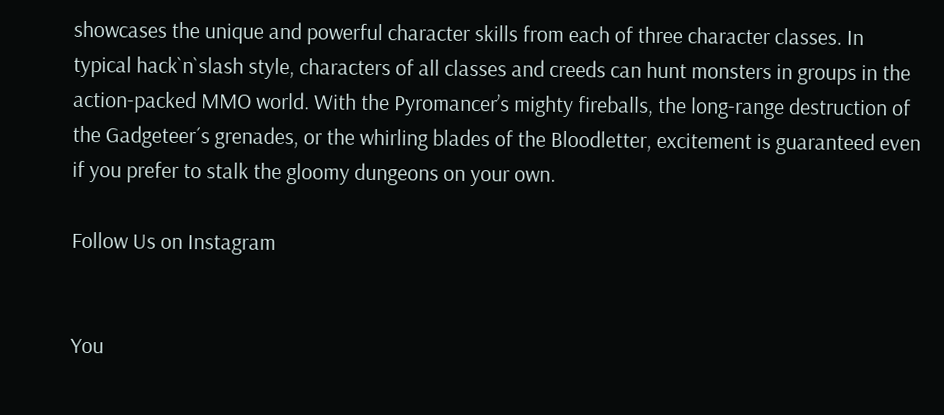showcases the unique and powerful character skills from each of three character classes. In typical hack`n`slash style, characters of all classes and creeds can hunt monsters in groups in the action-packed MMO world. With the Pyromancer’s mighty fireballs, the long-range destruction of the Gadgeteer´s grenades, or the whirling blades of the Bloodletter, excitement is guaranteed even if you prefer to stalk the gloomy dungeons on your own.

Follow Us on Instagram


You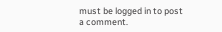must be logged in to post a comment.